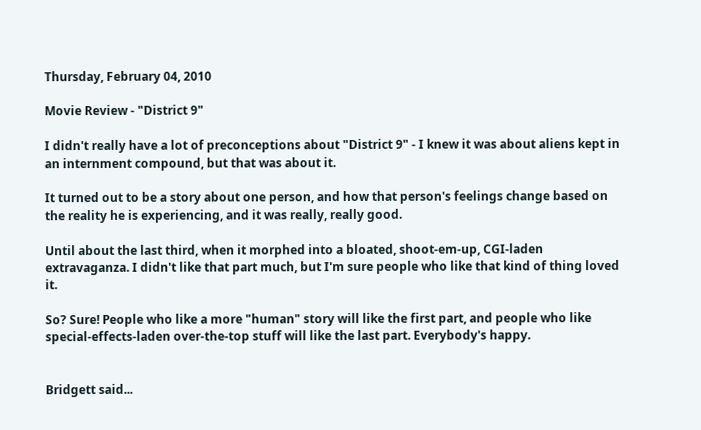Thursday, February 04, 2010

Movie Review - "District 9"

I didn't really have a lot of preconceptions about "District 9" - I knew it was about aliens kept in an internment compound, but that was about it.

It turned out to be a story about one person, and how that person's feelings change based on the reality he is experiencing, and it was really, really good.

Until about the last third, when it morphed into a bloated, shoot-em-up, CGI-laden extravaganza. I didn't like that part much, but I'm sure people who like that kind of thing loved it.

So? Sure! People who like a more "human" story will like the first part, and people who like special-effects-laden over-the-top stuff will like the last part. Everybody's happy.


Bridgett said...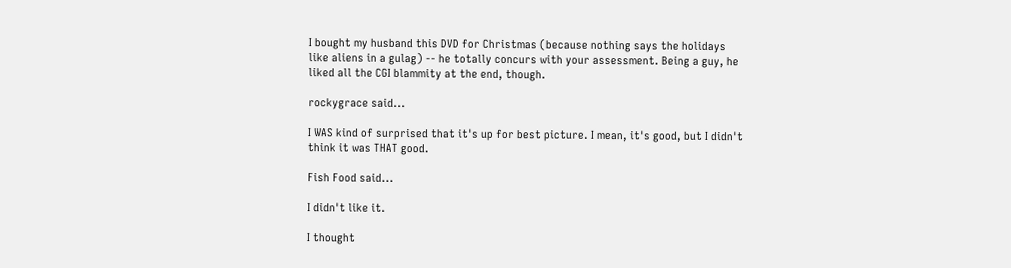I bought my husband this DVD for Christmas (because nothing says the holidays like aliens in a gulag) -- he totally concurs with your assessment. Being a guy, he liked all the CGI blammity at the end, though.

rockygrace said...

I WAS kind of surprised that it's up for best picture. I mean, it's good, but I didn't think it was THAT good.

Fish Food said...

I didn't like it.

I thought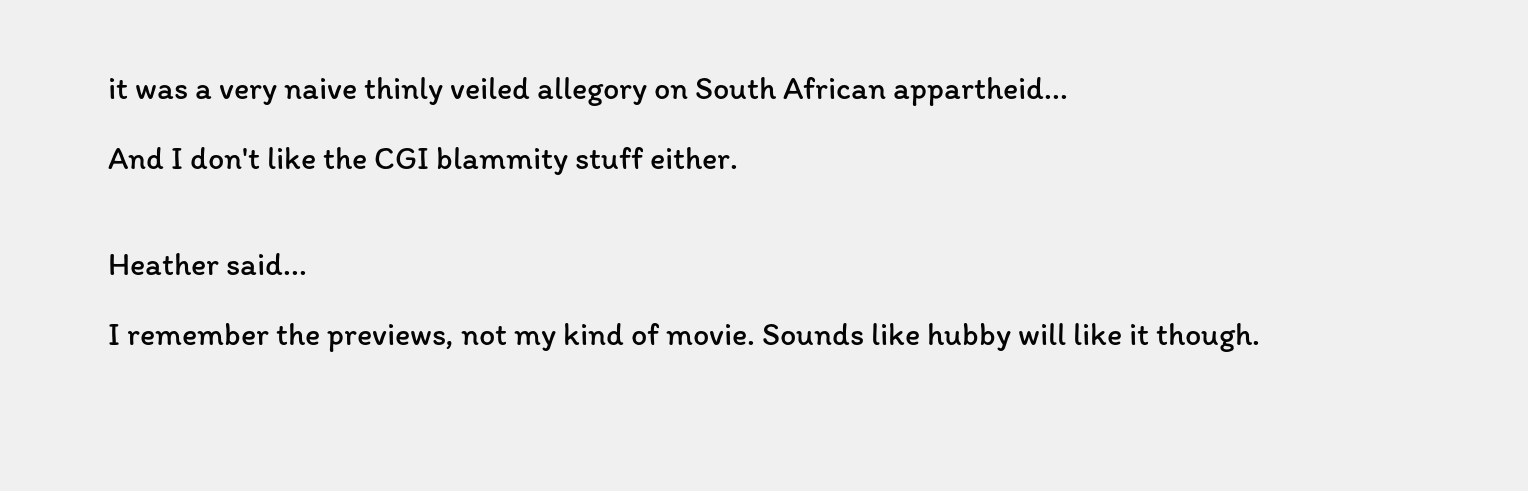it was a very naive thinly veiled allegory on South African appartheid...

And I don't like the CGI blammity stuff either.


Heather said...

I remember the previews, not my kind of movie. Sounds like hubby will like it though.